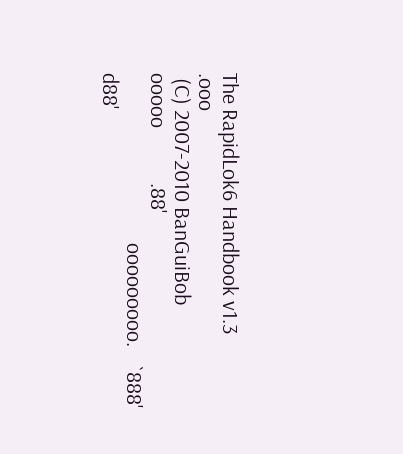The RapidLok6 Handbook v1.3                                      .ooo
 (C) 2007-2010 BanGuiBob                        ooooo           .88'
                                  ooooooooo.    `888'          d88'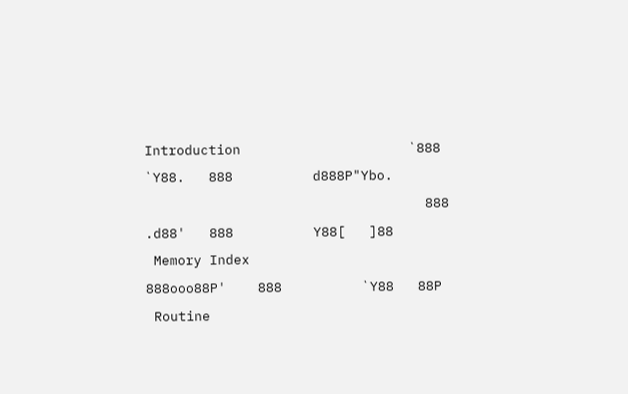Introduction                     `888   `Y88.   888          d888P"Ybo.
                                   888   .d88'   888          Y88[   ]88
 Memory Index                      888ooo88P'    888          `Y88   88P
 Routine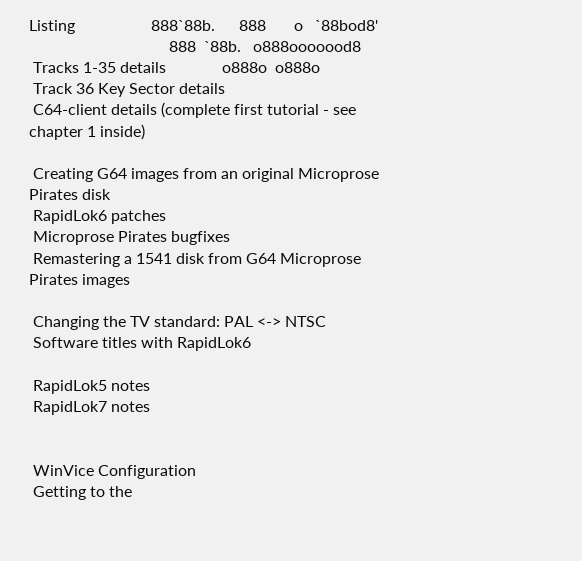Listing                   888`88b.      888       o   `88bod8'
                                   888  `88b.   o888ooooood8
 Tracks 1-35 details              o888o  o888o
 Track 36 Key Sector details
 C64-client details (complete first tutorial - see chapter 1 inside)

 Creating G64 images from an original Microprose Pirates disk
 RapidLok6 patches
 Microprose Pirates bugfixes
 Remastering a 1541 disk from G64 Microprose Pirates images

 Changing the TV standard: PAL <-> NTSC
 Software titles with RapidLok6

 RapidLok5 notes
 RapidLok7 notes


 WinVice Configuration
 Getting to the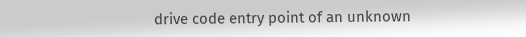drive code entry point of an unknown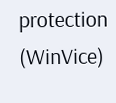protection (WinVice)